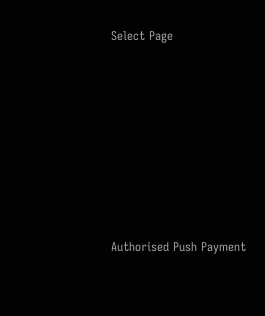Select Page











Authorised Push Payment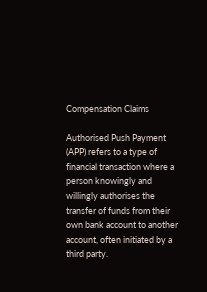Compensation Claims

Authorised Push Payment (APP) refers to a type of financial transaction where a person knowingly and willingly authorises the transfer of funds from their own bank account to another account, often initiated by a third party.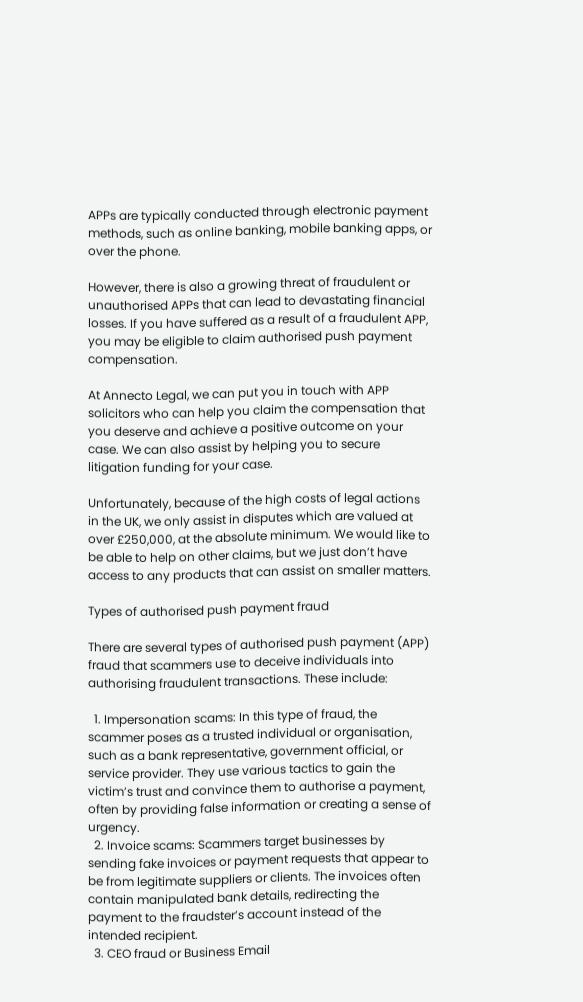APPs are typically conducted through electronic payment methods, such as online banking, mobile banking apps, or over the phone.

However, there is also a growing threat of fraudulent or unauthorised APPs that can lead to devastating financial losses. If you have suffered as a result of a fraudulent APP, you may be eligible to claim authorised push payment compensation.

At Annecto Legal, we can put you in touch with APP solicitors who can help you claim the compensation that you deserve and achieve a positive outcome on your case. We can also assist by helping you to secure litigation funding for your case.

Unfortunately, because of the high costs of legal actions in the UK, we only assist in disputes which are valued at over £250,000, at the absolute minimum. We would like to be able to help on other claims, but we just don’t have access to any products that can assist on smaller matters.

Types of authorised push payment fraud

There are several types of authorised push payment (APP) fraud that scammers use to deceive individuals into authorising fraudulent transactions. These include:

  1. Impersonation scams: In this type of fraud, the scammer poses as a trusted individual or organisation, such as a bank representative, government official, or service provider. They use various tactics to gain the victim’s trust and convince them to authorise a payment, often by providing false information or creating a sense of urgency.
  2. Invoice scams: Scammers target businesses by sending fake invoices or payment requests that appear to be from legitimate suppliers or clients. The invoices often contain manipulated bank details, redirecting the payment to the fraudster’s account instead of the intended recipient.
  3. CEO fraud or Business Email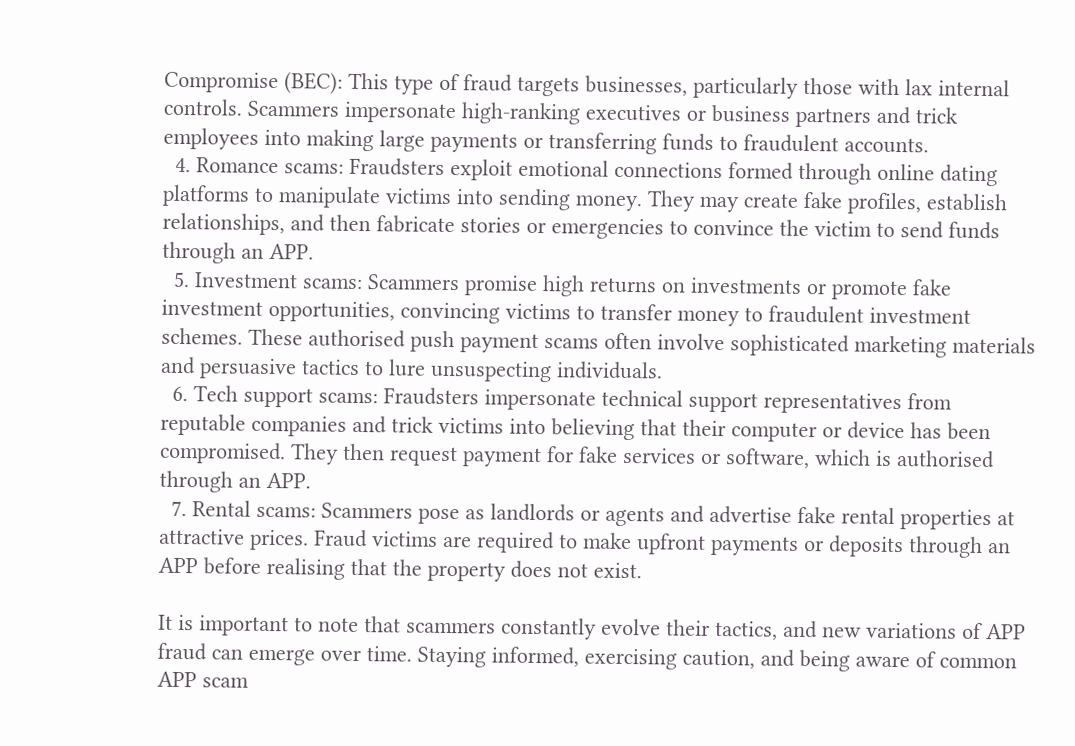Compromise (BEC): This type of fraud targets businesses, particularly those with lax internal controls. Scammers impersonate high-ranking executives or business partners and trick employees into making large payments or transferring funds to fraudulent accounts.
  4. Romance scams: Fraudsters exploit emotional connections formed through online dating platforms to manipulate victims into sending money. They may create fake profiles, establish relationships, and then fabricate stories or emergencies to convince the victim to send funds through an APP.
  5. Investment scams: Scammers promise high returns on investments or promote fake investment opportunities, convincing victims to transfer money to fraudulent investment schemes. These authorised push payment scams often involve sophisticated marketing materials and persuasive tactics to lure unsuspecting individuals.
  6. Tech support scams: Fraudsters impersonate technical support representatives from reputable companies and trick victims into believing that their computer or device has been compromised. They then request payment for fake services or software, which is authorised through an APP.
  7. Rental scams: Scammers pose as landlords or agents and advertise fake rental properties at attractive prices. Fraud victims are required to make upfront payments or deposits through an APP before realising that the property does not exist.

It is important to note that scammers constantly evolve their tactics, and new variations of APP fraud can emerge over time. Staying informed, exercising caution, and being aware of common APP scam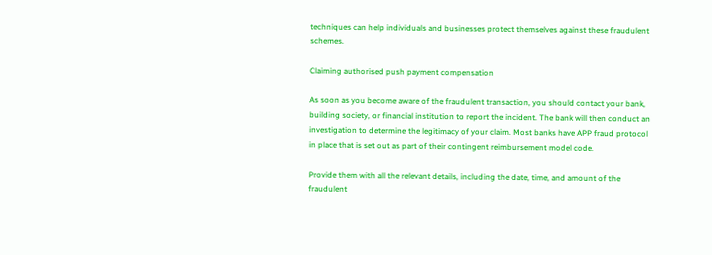techniques can help individuals and businesses protect themselves against these fraudulent schemes.

Claiming authorised push payment compensation

As soon as you become aware of the fraudulent transaction, you should contact your bank, building society, or financial institution to report the incident. The bank will then conduct an investigation to determine the legitimacy of your claim. Most banks have APP fraud protocol in place that is set out as part of their contingent reimbursement model code.

Provide them with all the relevant details, including the date, time, and amount of the fraudulent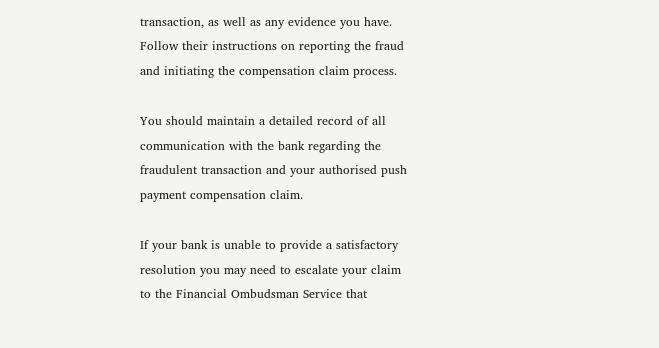transaction, as well as any evidence you have. Follow their instructions on reporting the fraud and initiating the compensation claim process.

You should maintain a detailed record of all communication with the bank regarding the fraudulent transaction and your authorised push payment compensation claim.

If your bank is unable to provide a satisfactory resolution you may need to escalate your claim to the Financial Ombudsman Service that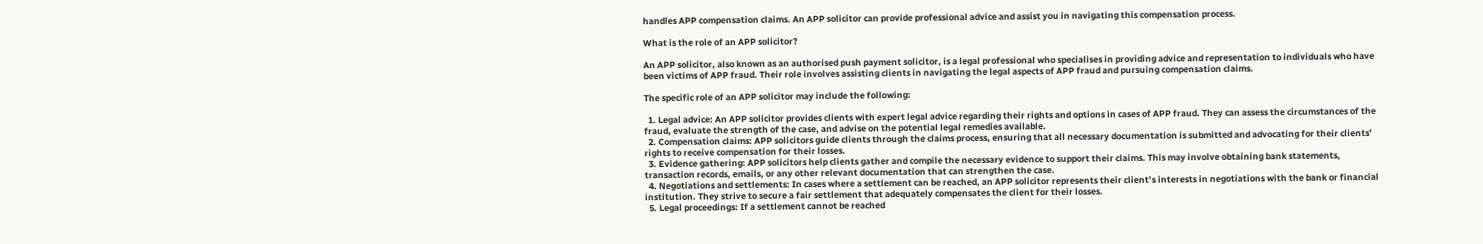handles APP compensation claims. An APP solicitor can provide professional advice and assist you in navigating this compensation process.

What is the role of an APP solicitor?

An APP solicitor, also known as an authorised push payment solicitor, is a legal professional who specialises in providing advice and representation to individuals who have been victims of APP fraud. Their role involves assisting clients in navigating the legal aspects of APP fraud and pursuing compensation claims.

The specific role of an APP solicitor may include the following:

  1. Legal advice: An APP solicitor provides clients with expert legal advice regarding their rights and options in cases of APP fraud. They can assess the circumstances of the fraud, evaluate the strength of the case, and advise on the potential legal remedies available.
  2. Compensation claims: APP solicitors guide clients through the claims process, ensuring that all necessary documentation is submitted and advocating for their clients’ rights to receive compensation for their losses.
  3. Evidence gathering: APP solicitors help clients gather and compile the necessary evidence to support their claims. This may involve obtaining bank statements, transaction records, emails, or any other relevant documentation that can strengthen the case.
  4. Negotiations and settlements: In cases where a settlement can be reached, an APP solicitor represents their client’s interests in negotiations with the bank or financial institution. They strive to secure a fair settlement that adequately compensates the client for their losses.
  5. Legal proceedings: If a settlement cannot be reached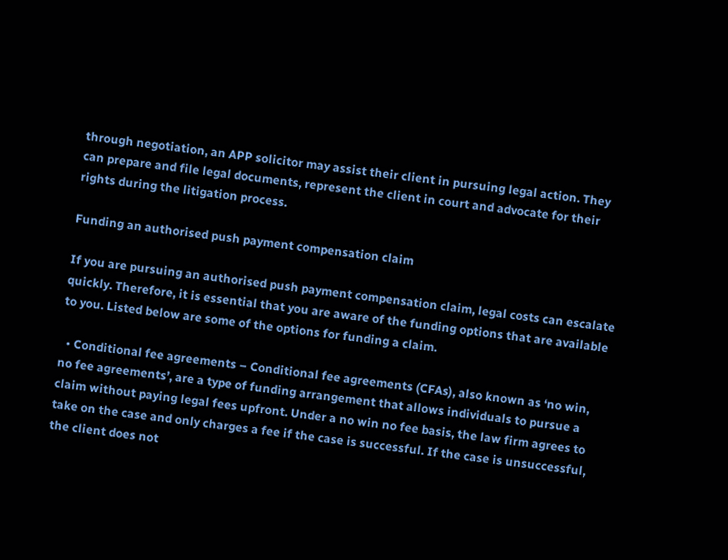through negotiation, an APP solicitor may assist their client in pursuing legal action. They can prepare and file legal documents, represent the client in court and advocate for their rights during the litigation process.

Funding an authorised push payment compensation claim

If you are pursuing an authorised push payment compensation claim, legal costs can escalate quickly. Therefore, it is essential that you are aware of the funding options that are available to you. Listed below are some of the options for funding a claim.

  • Conditional fee agreements – Conditional fee agreements (CFAs), also known as ‘no win, no fee agreements’, are a type of funding arrangement that allows individuals to pursue a claim without paying legal fees upfront. Under a no win no fee basis, the law firm agrees to take on the case and only charges a fee if the case is successful. If the case is unsuccessful, the client does not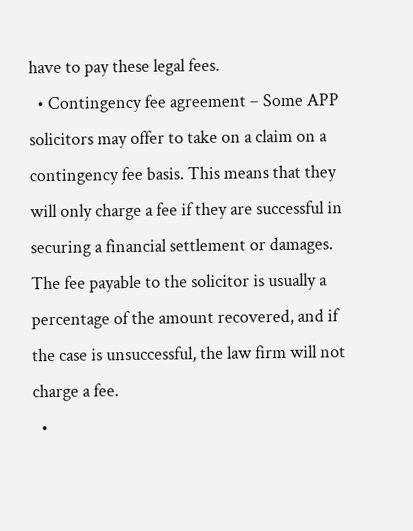have to pay these legal fees.
  • Contingency fee agreement – Some APP solicitors may offer to take on a claim on a contingency fee basis. This means that they will only charge a fee if they are successful in securing a financial settlement or damages. The fee payable to the solicitor is usually a percentage of the amount recovered, and if the case is unsuccessful, the law firm will not charge a fee.
  •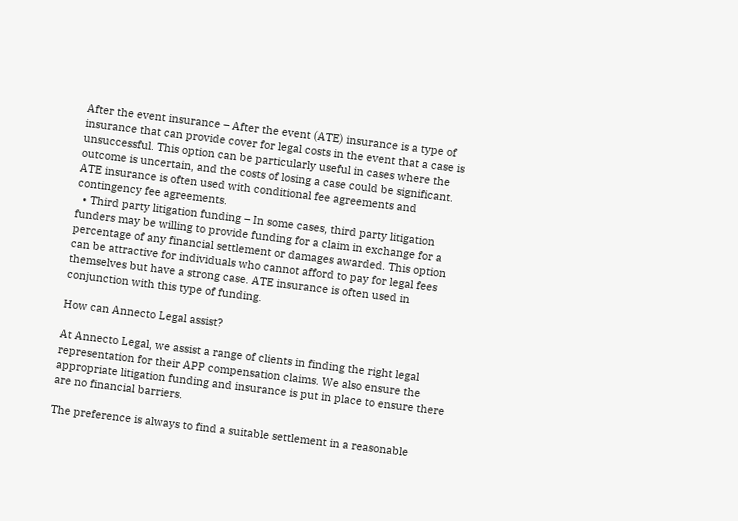After the event insurance – After the event (ATE) insurance is a type of insurance that can provide cover for legal costs in the event that a case is unsuccessful. This option can be particularly useful in cases where the outcome is uncertain, and the costs of losing a case could be significant. ATE insurance is often used with conditional fee agreements and contingency fee agreements.
  • Third party litigation funding – In some cases, third party litigation funders may be willing to provide funding for a claim in exchange for a percentage of any financial settlement or damages awarded. This option can be attractive for individuals who cannot afford to pay for legal fees themselves but have a strong case. ATE insurance is often used in conjunction with this type of funding.

How can Annecto Legal assist?

At Annecto Legal, we assist a range of clients in finding the right legal representation for their APP compensation claims. We also ensure the appropriate litigation funding and insurance is put in place to ensure there are no financial barriers.

The preference is always to find a suitable settlement in a reasonable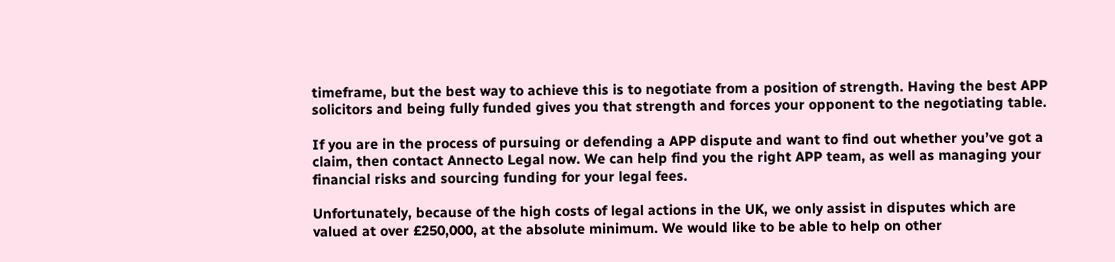timeframe, but the best way to achieve this is to negotiate from a position of strength. Having the best APP solicitors and being fully funded gives you that strength and forces your opponent to the negotiating table.

If you are in the process of pursuing or defending a APP dispute and want to find out whether you’ve got a claim, then contact Annecto Legal now. We can help find you the right APP team, as well as managing your financial risks and sourcing funding for your legal fees.

Unfortunately, because of the high costs of legal actions in the UK, we only assist in disputes which are valued at over £250,000, at the absolute minimum. We would like to be able to help on other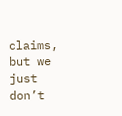claims, but we just don’t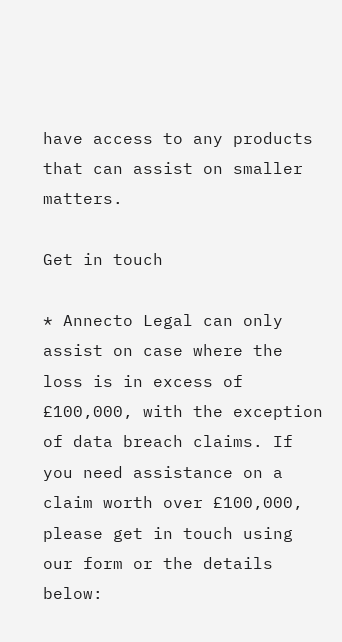have access to any products that can assist on smaller matters.

Get in touch

* Annecto Legal can only assist on case where the loss is in excess of £100,000, with the exception of data breach claims. If you need assistance on a claim worth over £100,000, please get in touch using our form or the details below: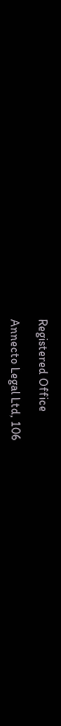Registered Office

Annecto Legal Ltd, 106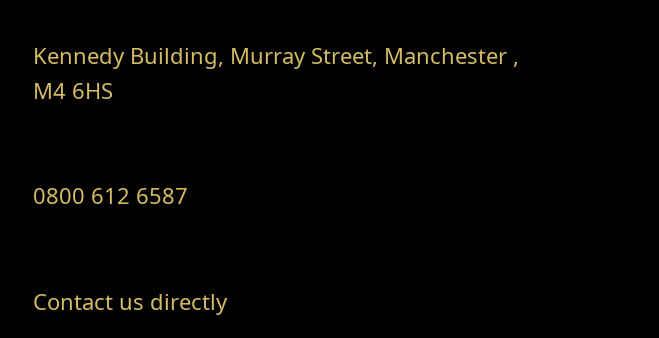Kennedy Building, Murray Street, Manchester , M4 6HS


0800 612 6587


Contact us directly